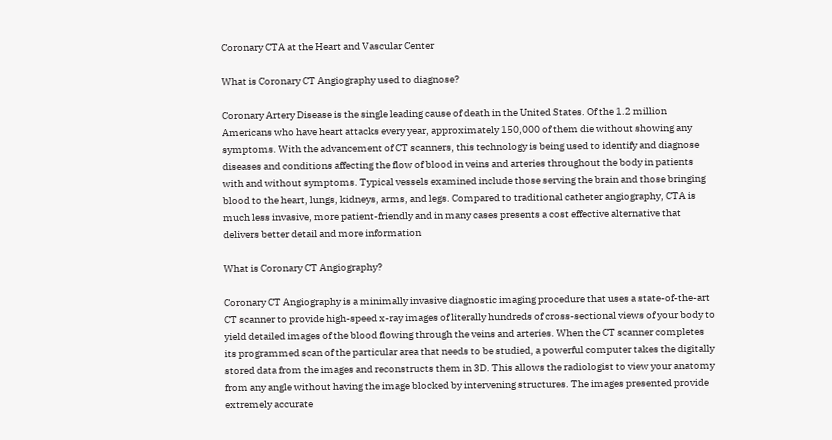Coronary CTA at the Heart and Vascular Center

What is Coronary CT Angiography used to diagnose?

Coronary Artery Disease is the single leading cause of death in the United States. Of the 1.2 million Americans who have heart attacks every year, approximately 150,000 of them die without showing any symptoms. With the advancement of CT scanners, this technology is being used to identify and diagnose diseases and conditions affecting the flow of blood in veins and arteries throughout the body in patients with and without symptoms. Typical vessels examined include those serving the brain and those bringing blood to the heart, lungs, kidneys, arms, and legs. Compared to traditional catheter angiography, CTA is much less invasive, more patient-friendly and in many cases presents a cost effective alternative that delivers better detail and more information

What is Coronary CT Angiography?

Coronary CT Angiography is a minimally invasive diagnostic imaging procedure that uses a state-of-the-art CT scanner to provide high-speed x-ray images of literally hundreds of cross-sectional views of your body to yield detailed images of the blood flowing through the veins and arteries. When the CT scanner completes its programmed scan of the particular area that needs to be studied, a powerful computer takes the digitally stored data from the images and reconstructs them in 3D. This allows the radiologist to view your anatomy from any angle without having the image blocked by intervening structures. The images presented provide extremely accurate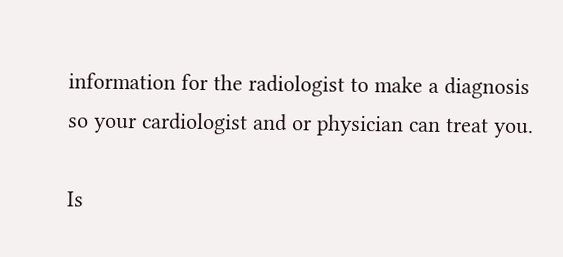information for the radiologist to make a diagnosis so your cardiologist and or physician can treat you.

Is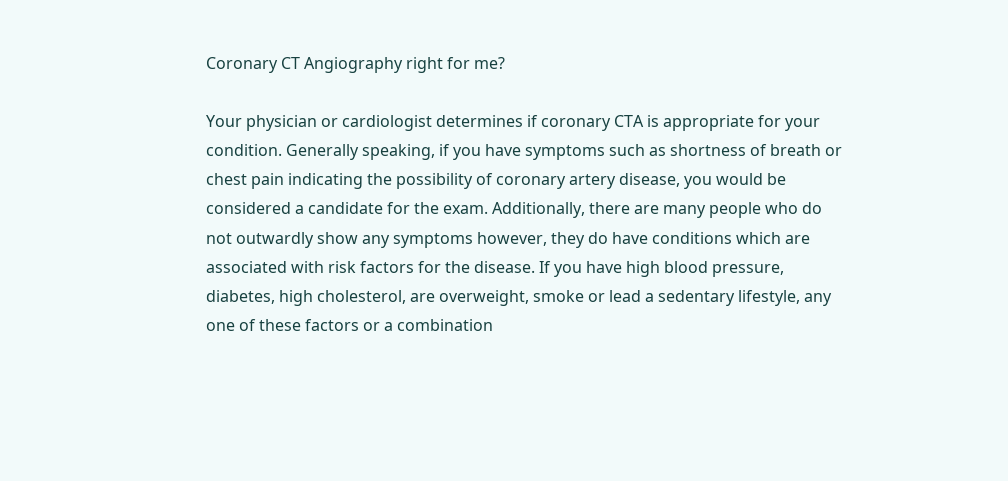Coronary CT Angiography right for me?

Your physician or cardiologist determines if coronary CTA is appropriate for your condition. Generally speaking, if you have symptoms such as shortness of breath or chest pain indicating the possibility of coronary artery disease, you would be considered a candidate for the exam. Additionally, there are many people who do not outwardly show any symptoms however, they do have conditions which are associated with risk factors for the disease. If you have high blood pressure, diabetes, high cholesterol, are overweight, smoke or lead a sedentary lifestyle, any one of these factors or a combination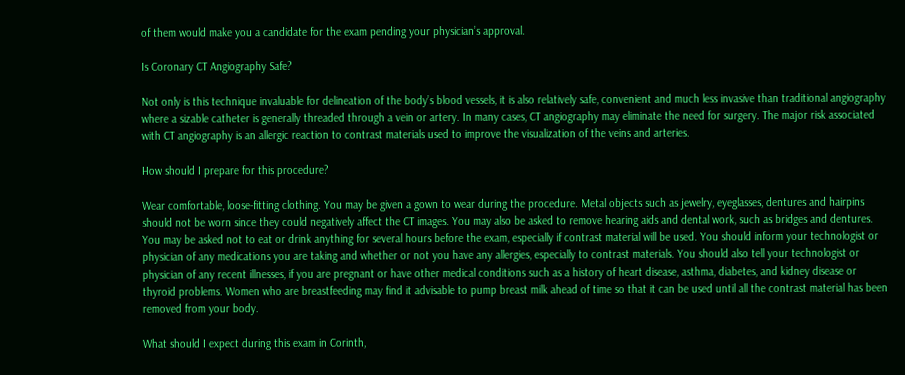of them would make you a candidate for the exam pending your physician’s approval.

Is Coronary CT Angiography Safe?

Not only is this technique invaluable for delineation of the body’s blood vessels, it is also relatively safe, convenient and much less invasive than traditional angiography where a sizable catheter is generally threaded through a vein or artery. In many cases, CT angiography may eliminate the need for surgery. The major risk associated with CT angiography is an allergic reaction to contrast materials used to improve the visualization of the veins and arteries.

How should I prepare for this procedure?

Wear comfortable, loose-fitting clothing. You may be given a gown to wear during the procedure. Metal objects such as jewelry, eyeglasses, dentures and hairpins should not be worn since they could negatively affect the CT images. You may also be asked to remove hearing aids and dental work, such as bridges and dentures. You may be asked not to eat or drink anything for several hours before the exam, especially if contrast material will be used. You should inform your technologist or physician of any medications you are taking and whether or not you have any allergies, especially to contrast materials. You should also tell your technologist or physician of any recent illnesses, if you are pregnant or have other medical conditions such as a history of heart disease, asthma, diabetes, and kidney disease or thyroid problems. Women who are breastfeeding may find it advisable to pump breast milk ahead of time so that it can be used until all the contrast material has been removed from your body.

What should I expect during this exam in Corinth,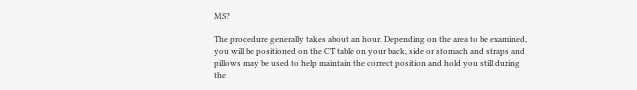MS?

The procedure generally takes about an hour. Depending on the area to be examined, you will be positioned on the CT table on your back, side or stomach and straps and pillows may be used to help maintain the correct position and hold you still during the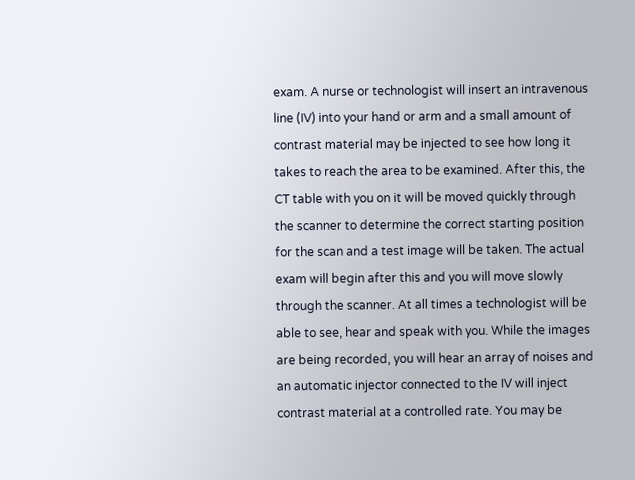exam. A nurse or technologist will insert an intravenous line (IV) into your hand or arm and a small amount of contrast material may be injected to see how long it takes to reach the area to be examined. After this, the CT table with you on it will be moved quickly through the scanner to determine the correct starting position for the scan and a test image will be taken. The actual exam will begin after this and you will move slowly through the scanner. At all times a technologist will be able to see, hear and speak with you. While the images are being recorded, you will hear an array of noises and an automatic injector connected to the IV will inject contrast material at a controlled rate. You may be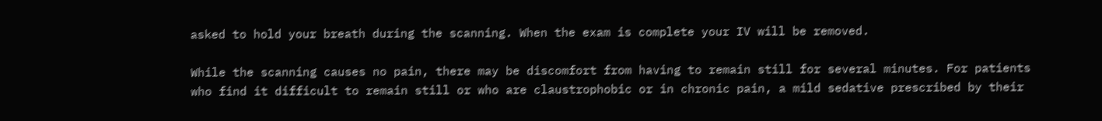asked to hold your breath during the scanning. When the exam is complete your IV will be removed.

While the scanning causes no pain, there may be discomfort from having to remain still for several minutes. For patients who find it difficult to remain still or who are claustrophobic or in chronic pain, a mild sedative prescribed by their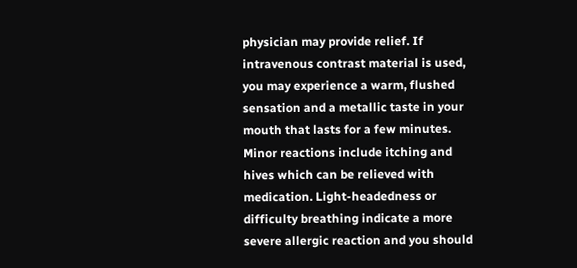physician may provide relief. If intravenous contrast material is used, you may experience a warm, flushed sensation and a metallic taste in your mouth that lasts for a few minutes. Minor reactions include itching and hives which can be relieved with medication. Light-headedness or difficulty breathing indicate a more severe allergic reaction and you should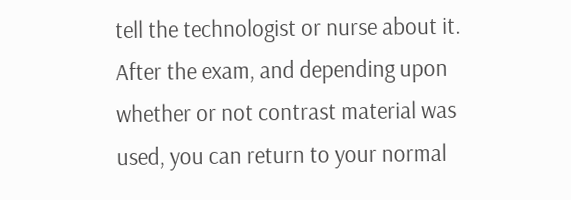tell the technologist or nurse about it. After the exam, and depending upon whether or not contrast material was used, you can return to your normal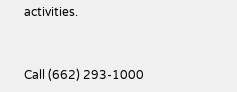activities.


Call (662) 293-1000